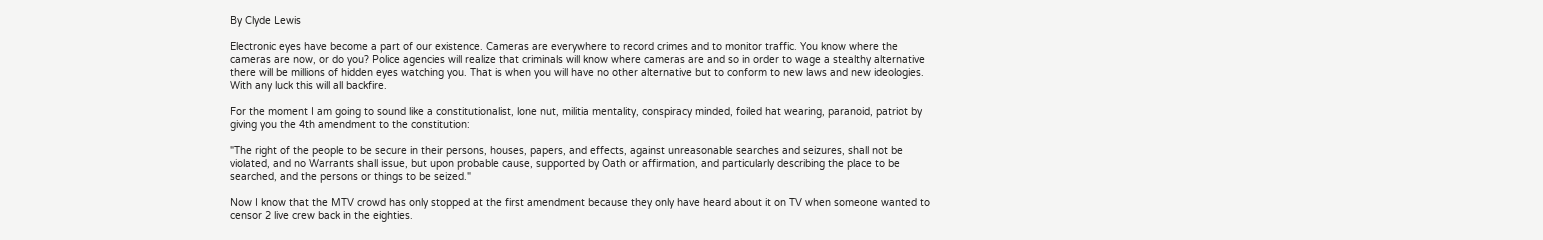By Clyde Lewis

Electronic eyes have become a part of our existence. Cameras are everywhere to record crimes and to monitor traffic. You know where the cameras are now, or do you? Police agencies will realize that criminals will know where cameras are and so in order to wage a stealthy alternative there will be millions of hidden eyes watching you. That is when you will have no other alternative but to conform to new laws and new ideologies. With any luck this will all backfire.

For the moment I am going to sound like a constitutionalist, lone nut, militia mentality, conspiracy minded, foiled hat wearing, paranoid, patriot by giving you the 4th amendment to the constitution:

"The right of the people to be secure in their persons, houses, papers, and effects, against unreasonable searches and seizures, shall not be violated, and no Warrants shall issue, but upon probable cause, supported by Oath or affirmation, and particularly describing the place to be searched, and the persons or things to be seized."

Now I know that the MTV crowd has only stopped at the first amendment because they only have heard about it on TV when someone wanted to censor 2 live crew back in the eighties.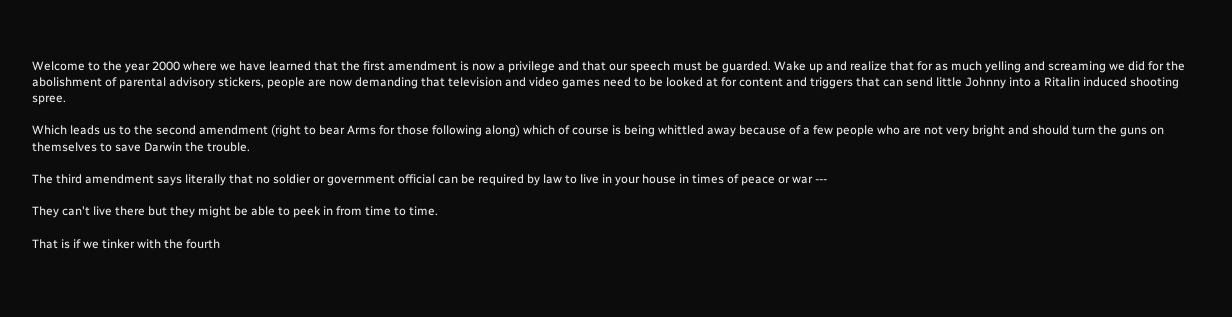Welcome to the year 2000 where we have learned that the first amendment is now a privilege and that our speech must be guarded. Wake up and realize that for as much yelling and screaming we did for the abolishment of parental advisory stickers, people are now demanding that television and video games need to be looked at for content and triggers that can send little Johnny into a Ritalin induced shooting spree.

Which leads us to the second amendment (right to bear Arms for those following along) which of course is being whittled away because of a few people who are not very bright and should turn the guns on themselves to save Darwin the trouble.

The third amendment says literally that no soldier or government official can be required by law to live in your house in times of peace or war ---

They can't live there but they might be able to peek in from time to time.

That is if we tinker with the fourth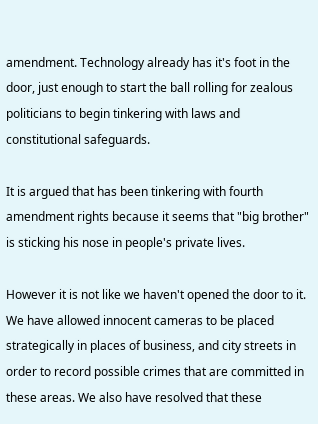amendment. Technology already has it's foot in the door, just enough to start the ball rolling for zealous politicians to begin tinkering with laws and constitutional safeguards.

It is argued that has been tinkering with fourth amendment rights because it seems that "big brother" is sticking his nose in people's private lives.

However it is not like we haven't opened the door to it. We have allowed innocent cameras to be placed strategically in places of business, and city streets in order to record possible crimes that are committed in these areas. We also have resolved that these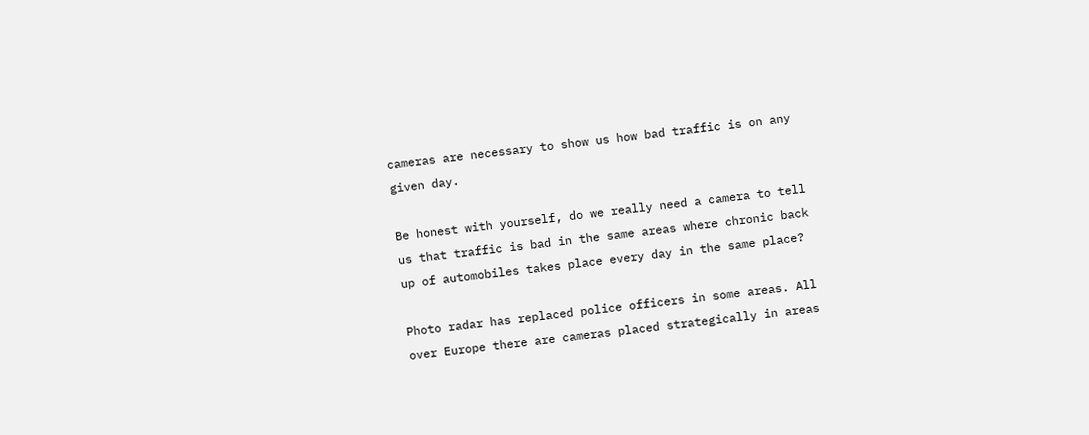cameras are necessary to show us how bad traffic is on any given day.

Be honest with yourself, do we really need a camera to tell us that traffic is bad in the same areas where chronic back up of automobiles takes place every day in the same place?

Photo radar has replaced police officers in some areas. All over Europe there are cameras placed strategically in areas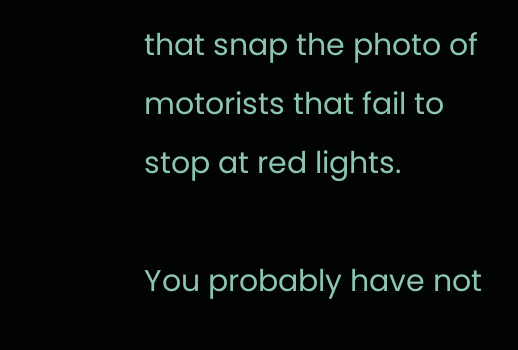that snap the photo of motorists that fail to stop at red lights.

You probably have not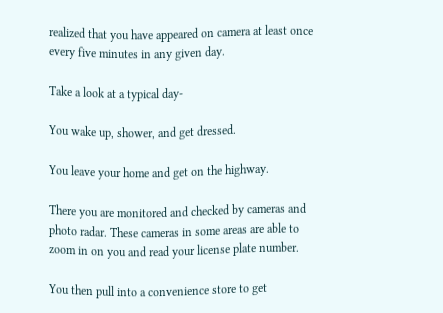realized that you have appeared on camera at least once every five minutes in any given day.

Take a look at a typical day-

You wake up, shower, and get dressed.

You leave your home and get on the highway.

There you are monitored and checked by cameras and photo radar. These cameras in some areas are able to zoom in on you and read your license plate number.

You then pull into a convenience store to get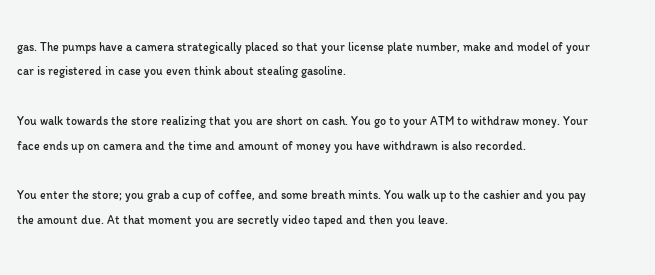gas. The pumps have a camera strategically placed so that your license plate number, make and model of your car is registered in case you even think about stealing gasoline.

You walk towards the store realizing that you are short on cash. You go to your ATM to withdraw money. Your face ends up on camera and the time and amount of money you have withdrawn is also recorded.

You enter the store; you grab a cup of coffee, and some breath mints. You walk up to the cashier and you pay the amount due. At that moment you are secretly video taped and then you leave.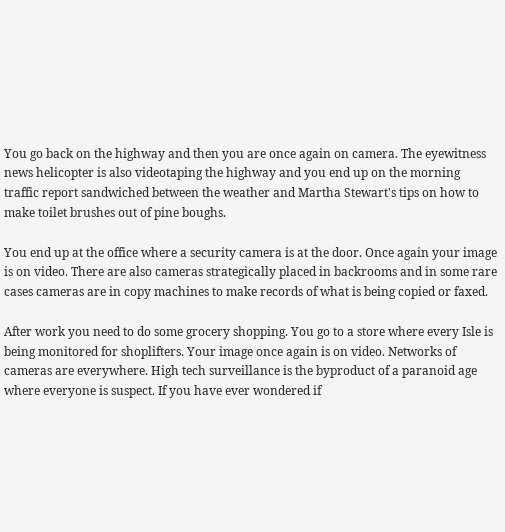You go back on the highway and then you are once again on camera. The eyewitness news helicopter is also videotaping the highway and you end up on the morning traffic report sandwiched between the weather and Martha Stewart's tips on how to make toilet brushes out of pine boughs.

You end up at the office where a security camera is at the door. Once again your image is on video. There are also cameras strategically placed in backrooms and in some rare cases cameras are in copy machines to make records of what is being copied or faxed.

After work you need to do some grocery shopping. You go to a store where every Isle is being monitored for shoplifters. Your image once again is on video. Networks of cameras are everywhere. High tech surveillance is the byproduct of a paranoid age where everyone is suspect. If you have ever wondered if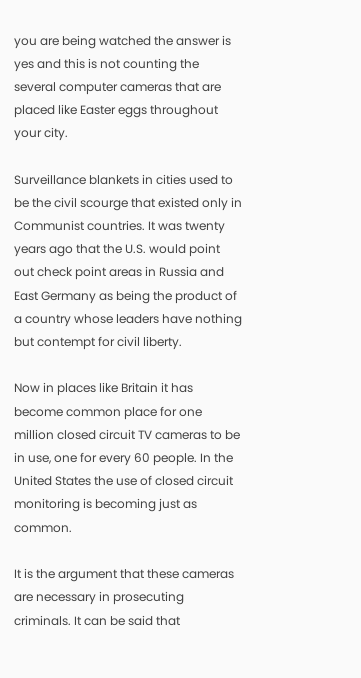you are being watched the answer is yes and this is not counting the several computer cameras that are placed like Easter eggs throughout your city.

Surveillance blankets in cities used to be the civil scourge that existed only in Communist countries. It was twenty years ago that the U.S. would point out check point areas in Russia and East Germany as being the product of a country whose leaders have nothing but contempt for civil liberty.

Now in places like Britain it has become common place for one million closed circuit TV cameras to be in use, one for every 60 people. In the United States the use of closed circuit monitoring is becoming just as common.

It is the argument that these cameras are necessary in prosecuting criminals. It can be said that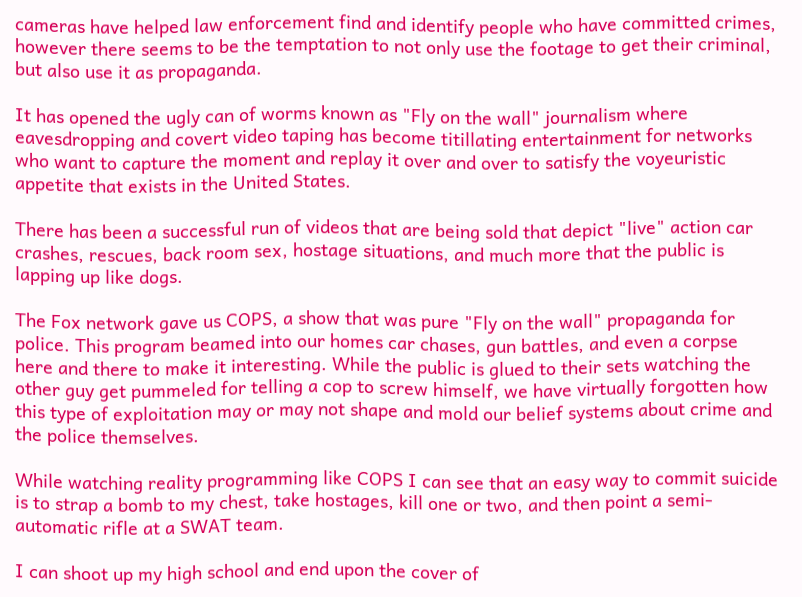cameras have helped law enforcement find and identify people who have committed crimes, however there seems to be the temptation to not only use the footage to get their criminal, but also use it as propaganda.

It has opened the ugly can of worms known as "Fly on the wall" journalism where eavesdropping and covert video taping has become titillating entertainment for networks who want to capture the moment and replay it over and over to satisfy the voyeuristic appetite that exists in the United States.

There has been a successful run of videos that are being sold that depict "live" action car crashes, rescues, back room sex, hostage situations, and much more that the public is lapping up like dogs.

The Fox network gave us COPS, a show that was pure "Fly on the wall" propaganda for police. This program beamed into our homes car chases, gun battles, and even a corpse here and there to make it interesting. While the public is glued to their sets watching the other guy get pummeled for telling a cop to screw himself, we have virtually forgotten how this type of exploitation may or may not shape and mold our belief systems about crime and the police themselves.

While watching reality programming like COPS I can see that an easy way to commit suicide is to strap a bomb to my chest, take hostages, kill one or two, and then point a semi-automatic rifle at a SWAT team.

I can shoot up my high school and end upon the cover of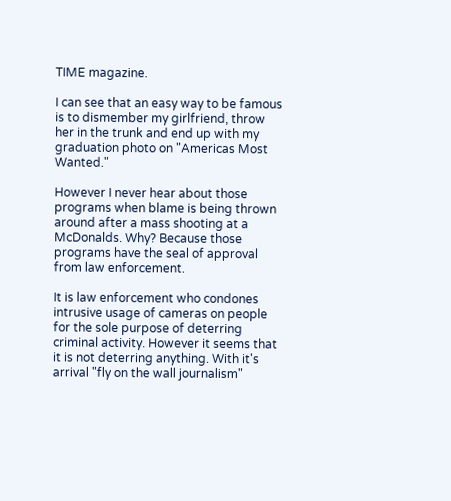TIME magazine.

I can see that an easy way to be famous is to dismember my girlfriend, throw her in the trunk and end up with my graduation photo on "Americas Most Wanted."

However I never hear about those programs when blame is being thrown around after a mass shooting at a McDonalds. Why? Because those programs have the seal of approval from law enforcement.

It is law enforcement who condones intrusive usage of cameras on people for the sole purpose of deterring criminal activity. However it seems that it is not deterring anything. With it's arrival "fly on the wall journalism"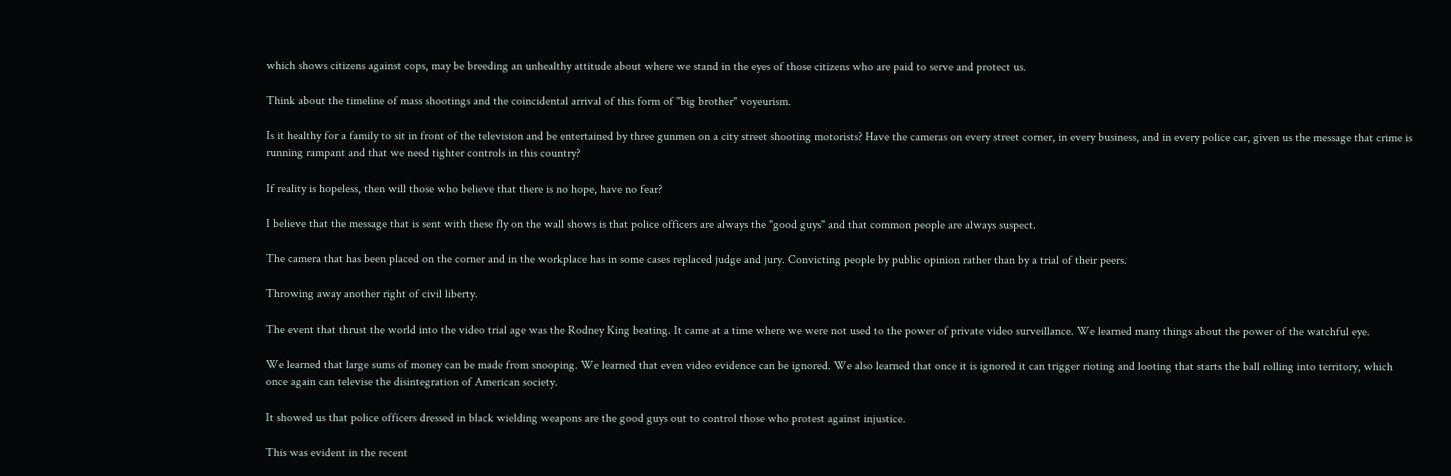which shows citizens against cops, may be breeding an unhealthy attitude about where we stand in the eyes of those citizens who are paid to serve and protect us.

Think about the timeline of mass shootings and the coincidental arrival of this form of "big brother" voyeurism.

Is it healthy for a family to sit in front of the television and be entertained by three gunmen on a city street shooting motorists? Have the cameras on every street corner, in every business, and in every police car, given us the message that crime is running rampant and that we need tighter controls in this country?

If reality is hopeless, then will those who believe that there is no hope, have no fear?

I believe that the message that is sent with these fly on the wall shows is that police officers are always the "good guys" and that common people are always suspect.

The camera that has been placed on the corner and in the workplace has in some cases replaced judge and jury. Convicting people by public opinion rather than by a trial of their peers.

Throwing away another right of civil liberty.

The event that thrust the world into the video trial age was the Rodney King beating. It came at a time where we were not used to the power of private video surveillance. We learned many things about the power of the watchful eye.

We learned that large sums of money can be made from snooping. We learned that even video evidence can be ignored. We also learned that once it is ignored it can trigger rioting and looting that starts the ball rolling into territory, which once again can televise the disintegration of American society.

It showed us that police officers dressed in black wielding weapons are the good guys out to control those who protest against injustice.

This was evident in the recent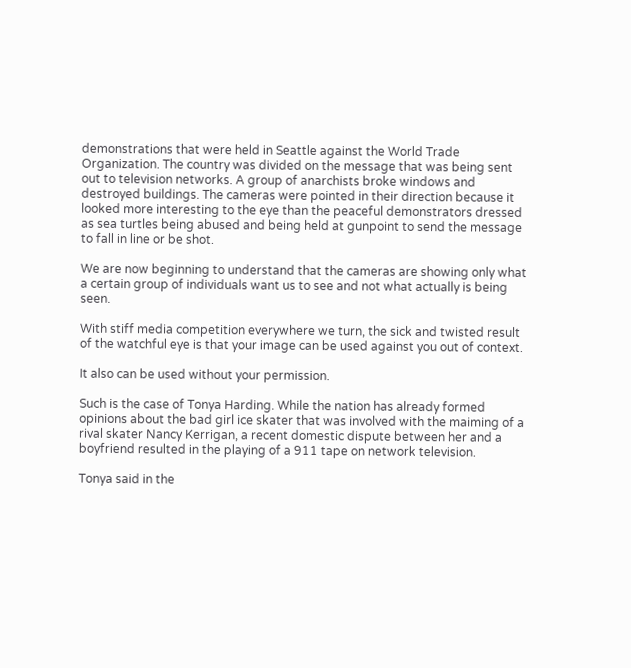demonstrations that were held in Seattle against the World Trade Organization. The country was divided on the message that was being sent out to television networks. A group of anarchists broke windows and destroyed buildings. The cameras were pointed in their direction because it looked more interesting to the eye than the peaceful demonstrators dressed as sea turtles being abused and being held at gunpoint to send the message to fall in line or be shot.

We are now beginning to understand that the cameras are showing only what a certain group of individuals want us to see and not what actually is being seen.

With stiff media competition everywhere we turn, the sick and twisted result of the watchful eye is that your image can be used against you out of context.

It also can be used without your permission.

Such is the case of Tonya Harding. While the nation has already formed opinions about the bad girl ice skater that was involved with the maiming of a rival skater Nancy Kerrigan, a recent domestic dispute between her and a boyfriend resulted in the playing of a 911 tape on network television.

Tonya said in the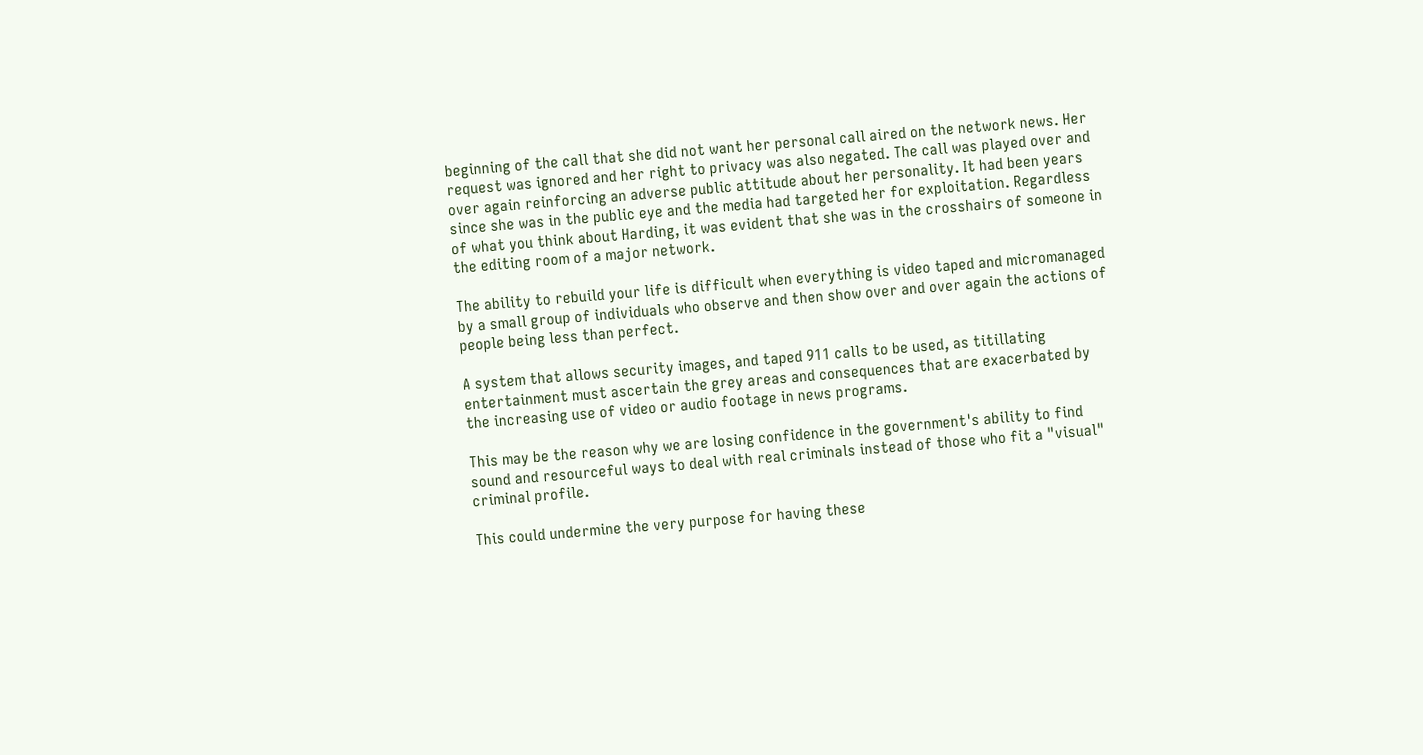beginning of the call that she did not want her personal call aired on the network news. Her request was ignored and her right to privacy was also negated. The call was played over and over again reinforcing an adverse public attitude about her personality. It had been years since she was in the public eye and the media had targeted her for exploitation. Regardless of what you think about Harding, it was evident that she was in the crosshairs of someone in the editing room of a major network.

The ability to rebuild your life is difficult when everything is video taped and micromanaged by a small group of individuals who observe and then show over and over again the actions of people being less than perfect.

A system that allows security images, and taped 911 calls to be used, as titillating entertainment must ascertain the grey areas and consequences that are exacerbated by the increasing use of video or audio footage in news programs.

This may be the reason why we are losing confidence in the government's ability to find sound and resourceful ways to deal with real criminals instead of those who fit a "visual" criminal profile.

This could undermine the very purpose for having these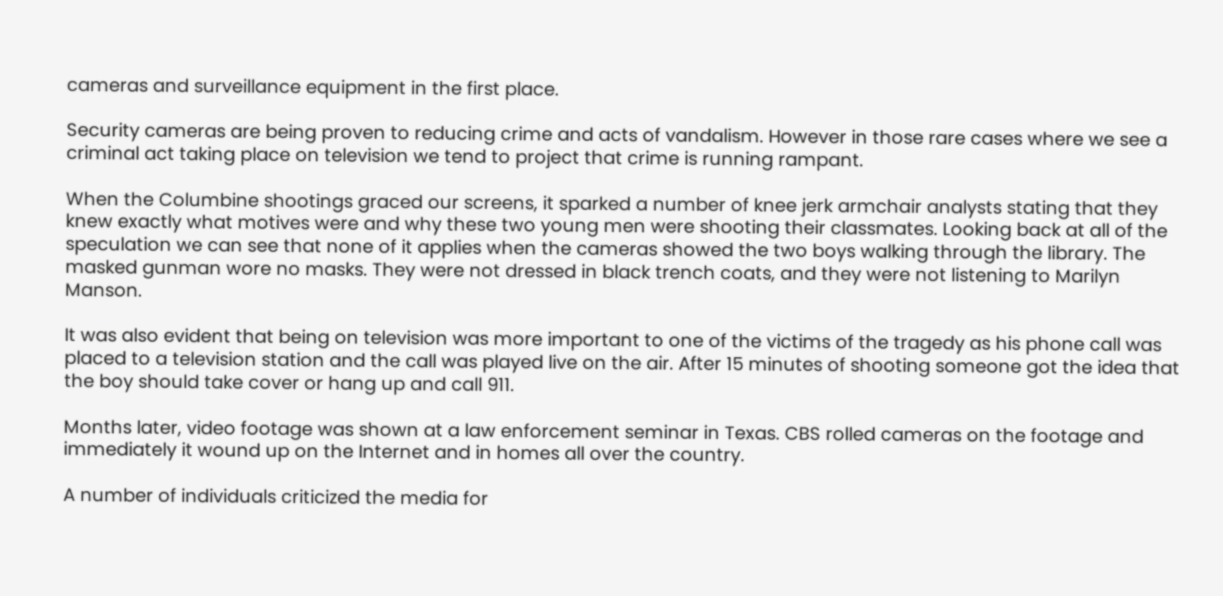cameras and surveillance equipment in the first place.

Security cameras are being proven to reducing crime and acts of vandalism. However in those rare cases where we see a criminal act taking place on television we tend to project that crime is running rampant.

When the Columbine shootings graced our screens, it sparked a number of knee jerk armchair analysts stating that they knew exactly what motives were and why these two young men were shooting their classmates. Looking back at all of the speculation we can see that none of it applies when the cameras showed the two boys walking through the library. The masked gunman wore no masks. They were not dressed in black trench coats, and they were not listening to Marilyn Manson.

It was also evident that being on television was more important to one of the victims of the tragedy as his phone call was placed to a television station and the call was played live on the air. After 15 minutes of shooting someone got the idea that the boy should take cover or hang up and call 911.

Months later, video footage was shown at a law enforcement seminar in Texas. CBS rolled cameras on the footage and immediately it wound up on the Internet and in homes all over the country.

A number of individuals criticized the media for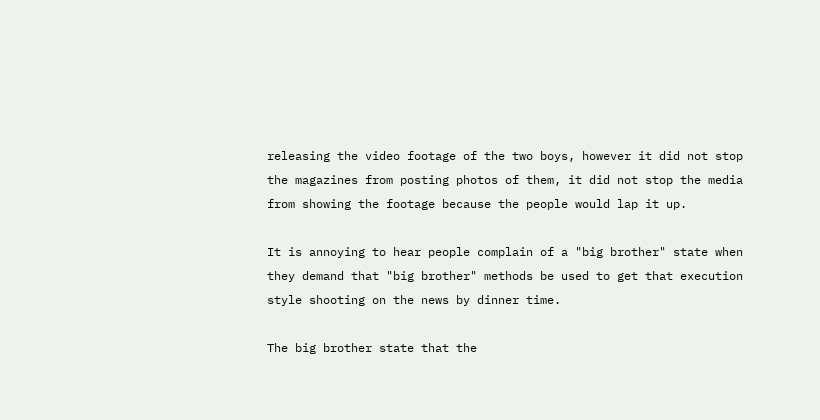releasing the video footage of the two boys, however it did not stop the magazines from posting photos of them, it did not stop the media from showing the footage because the people would lap it up.

It is annoying to hear people complain of a "big brother" state when they demand that "big brother" methods be used to get that execution style shooting on the news by dinner time.

The big brother state that the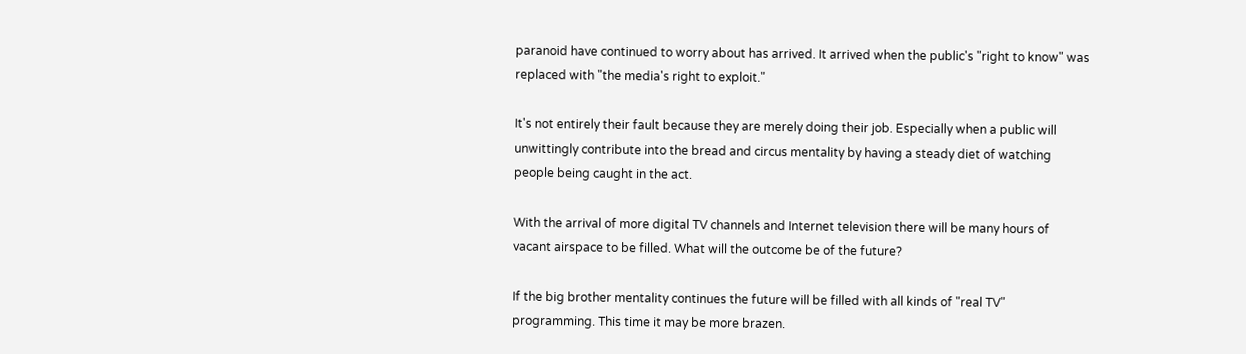paranoid have continued to worry about has arrived. It arrived when the public's "right to know" was replaced with "the media's right to exploit."

It's not entirely their fault because they are merely doing their job. Especially when a public will unwittingly contribute into the bread and circus mentality by having a steady diet of watching people being caught in the act.

With the arrival of more digital TV channels and Internet television there will be many hours of vacant airspace to be filled. What will the outcome be of the future?

If the big brother mentality continues the future will be filled with all kinds of "real TV" programming. This time it may be more brazen.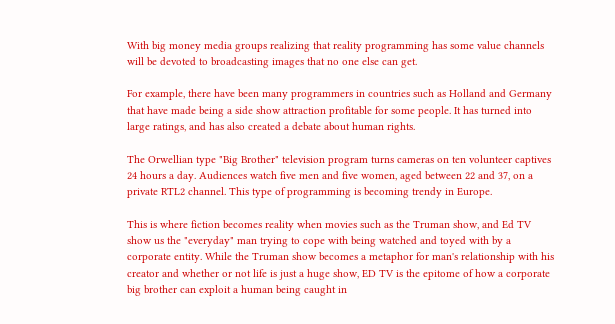With big money media groups realizing that reality programming has some value channels will be devoted to broadcasting images that no one else can get.

For example, there have been many programmers in countries such as Holland and Germany that have made being a side show attraction profitable for some people. It has turned into large ratings, and has also created a debate about human rights.

The Orwellian type "Big Brother" television program turns cameras on ten volunteer captives 24 hours a day. Audiences watch five men and five women, aged between 22 and 37, on a private RTL2 channel. This type of programming is becoming trendy in Europe.

This is where fiction becomes reality when movies such as the Truman show, and Ed TV show us the "everyday" man trying to cope with being watched and toyed with by a corporate entity. While the Truman show becomes a metaphor for man's relationship with his creator and whether or not life is just a huge show, ED TV is the epitome of how a corporate big brother can exploit a human being caught in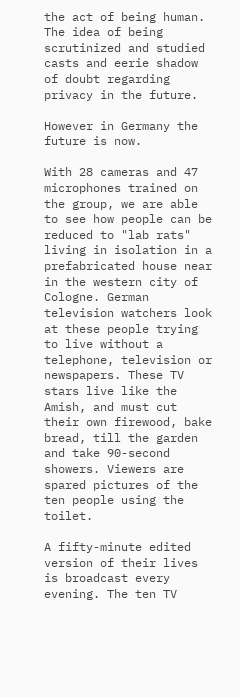the act of being human. The idea of being scrutinized and studied casts and eerie shadow of doubt regarding privacy in the future.

However in Germany the future is now.

With 28 cameras and 47 microphones trained on the group, we are able to see how people can be reduced to "lab rats" living in isolation in a prefabricated house near in the western city of Cologne. German television watchers look at these people trying to live without a telephone, television or newspapers. These TV stars live like the Amish, and must cut their own firewood, bake bread, till the garden and take 90-second showers. Viewers are spared pictures of the ten people using the toilet.

A fifty-minute edited version of their lives is broadcast every evening. The ten TV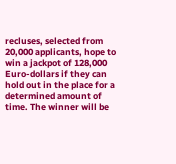recluses, selected from 20,000 applicants, hope to win a jackpot of 128,000 Euro-dollars if they can hold out in the place for a determined amount of time. The winner will be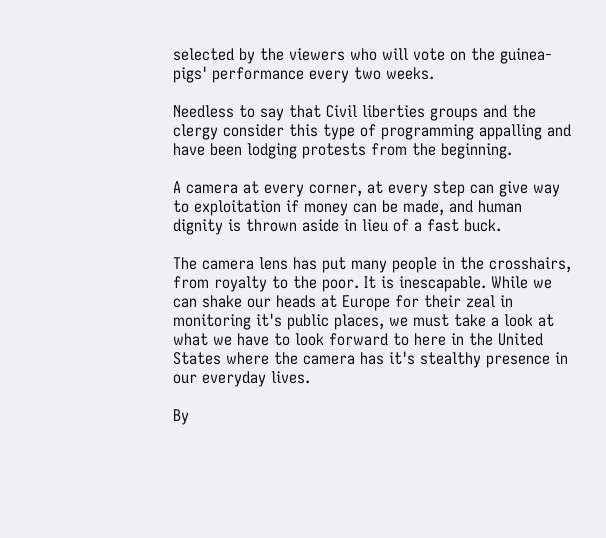selected by the viewers who will vote on the guinea-pigs' performance every two weeks.

Needless to say that Civil liberties groups and the clergy consider this type of programming appalling and have been lodging protests from the beginning.

A camera at every corner, at every step can give way to exploitation if money can be made, and human dignity is thrown aside in lieu of a fast buck.

The camera lens has put many people in the crosshairs, from royalty to the poor. It is inescapable. While we can shake our heads at Europe for their zeal in monitoring it's public places, we must take a look at what we have to look forward to here in the United States where the camera has it's stealthy presence in our everyday lives.

By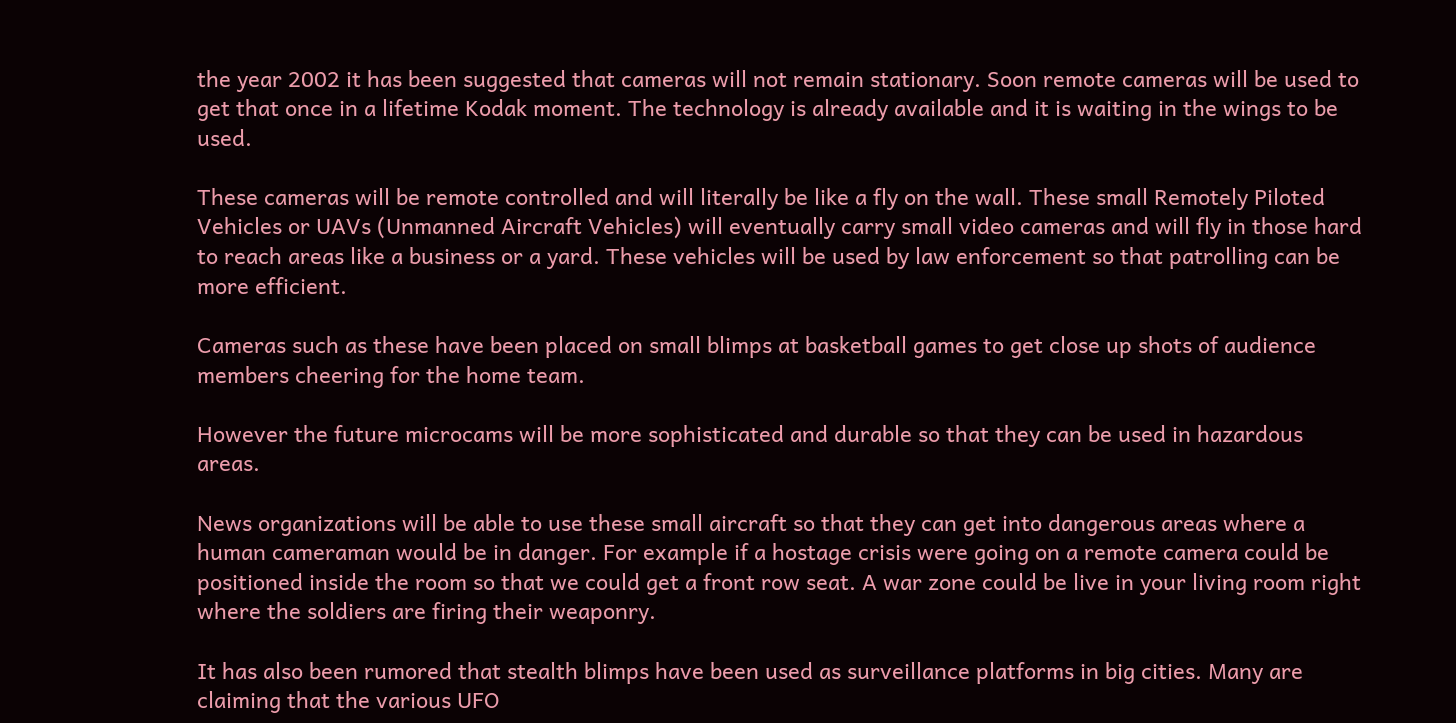the year 2002 it has been suggested that cameras will not remain stationary. Soon remote cameras will be used to get that once in a lifetime Kodak moment. The technology is already available and it is waiting in the wings to be used.

These cameras will be remote controlled and will literally be like a fly on the wall. These small Remotely Piloted Vehicles or UAVs (Unmanned Aircraft Vehicles) will eventually carry small video cameras and will fly in those hard to reach areas like a business or a yard. These vehicles will be used by law enforcement so that patrolling can be more efficient.

Cameras such as these have been placed on small blimps at basketball games to get close up shots of audience members cheering for the home team.

However the future microcams will be more sophisticated and durable so that they can be used in hazardous areas.

News organizations will be able to use these small aircraft so that they can get into dangerous areas where a human cameraman would be in danger. For example if a hostage crisis were going on a remote camera could be positioned inside the room so that we could get a front row seat. A war zone could be live in your living room right where the soldiers are firing their weaponry.

It has also been rumored that stealth blimps have been used as surveillance platforms in big cities. Many are claiming that the various UFO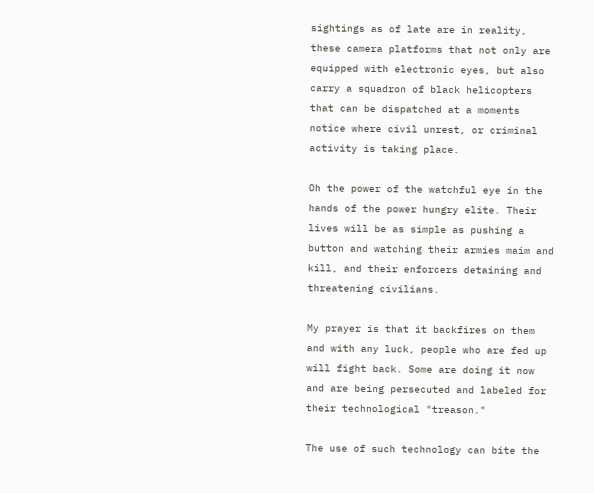sightings as of late are in reality, these camera platforms that not only are equipped with electronic eyes, but also carry a squadron of black helicopters that can be dispatched at a moments notice where civil unrest, or criminal activity is taking place.

Oh the power of the watchful eye in the hands of the power hungry elite. Their lives will be as simple as pushing a button and watching their armies maim and kill, and their enforcers detaining and threatening civilians.

My prayer is that it backfires on them and with any luck, people who are fed up will fight back. Some are doing it now and are being persecuted and labeled for their technological "treason."

The use of such technology can bite the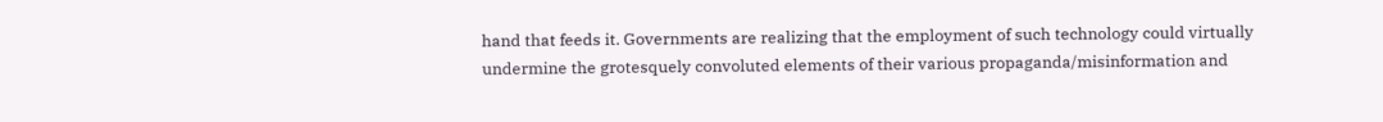hand that feeds it. Governments are realizing that the employment of such technology could virtually undermine the grotesquely convoluted elements of their various propaganda/misinformation and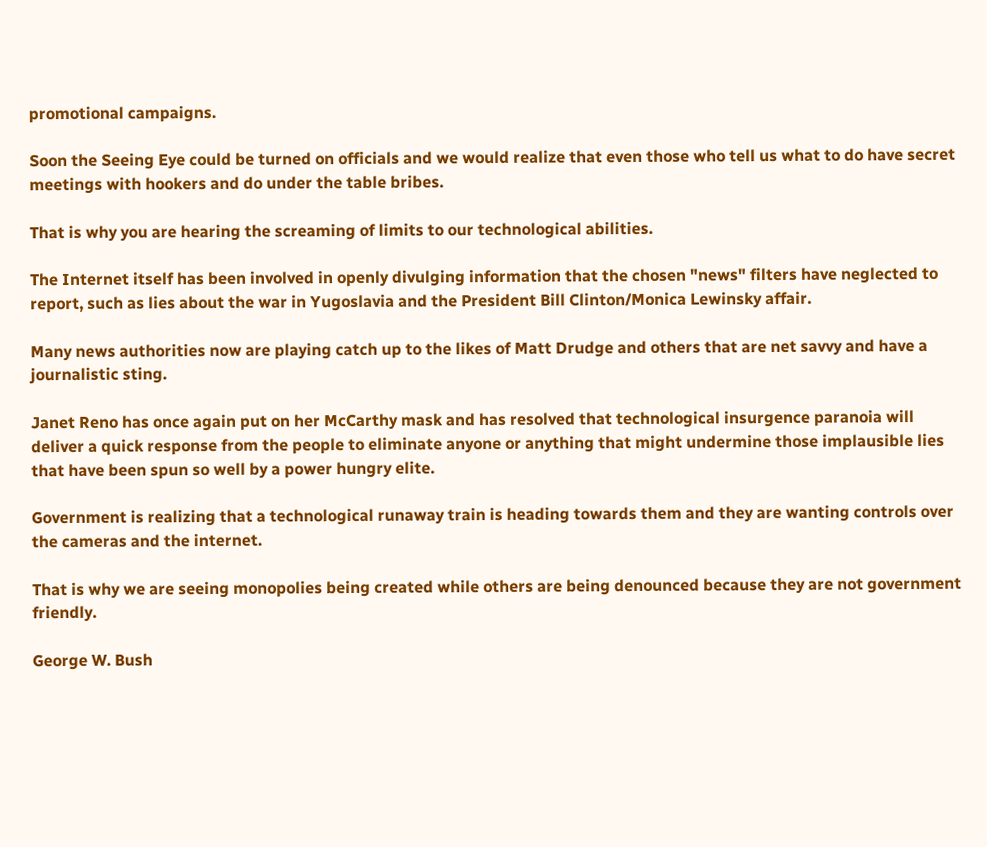promotional campaigns.

Soon the Seeing Eye could be turned on officials and we would realize that even those who tell us what to do have secret meetings with hookers and do under the table bribes.

That is why you are hearing the screaming of limits to our technological abilities.

The Internet itself has been involved in openly divulging information that the chosen "news" filters have neglected to report, such as lies about the war in Yugoslavia and the President Bill Clinton/Monica Lewinsky affair.

Many news authorities now are playing catch up to the likes of Matt Drudge and others that are net savvy and have a journalistic sting.

Janet Reno has once again put on her McCarthy mask and has resolved that technological insurgence paranoia will deliver a quick response from the people to eliminate anyone or anything that might undermine those implausible lies that have been spun so well by a power hungry elite.

Government is realizing that a technological runaway train is heading towards them and they are wanting controls over the cameras and the internet.

That is why we are seeing monopolies being created while others are being denounced because they are not government friendly.

George W. Bush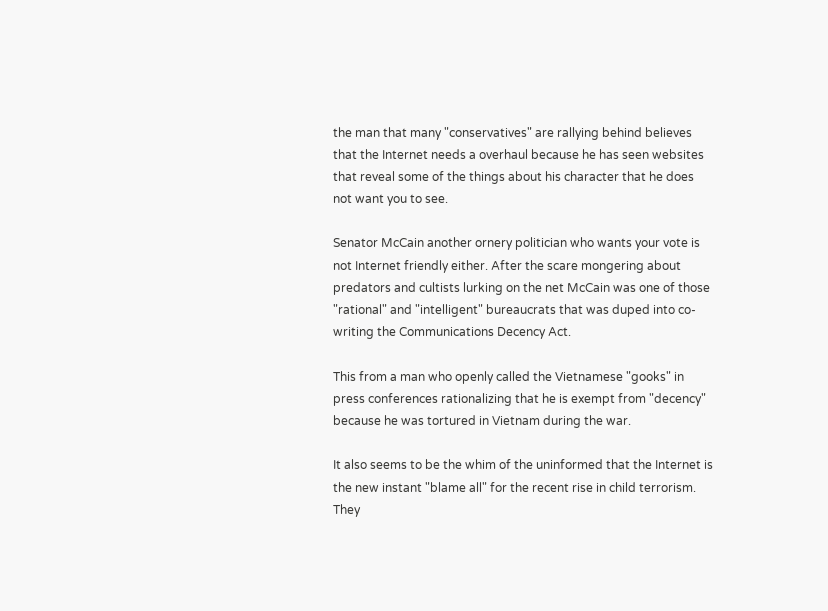the man that many "conservatives" are rallying behind believes that the Internet needs a overhaul because he has seen websites that reveal some of the things about his character that he does not want you to see.

Senator McCain another ornery politician who wants your vote is not Internet friendly either. After the scare mongering about predators and cultists lurking on the net McCain was one of those "rational" and "intelligent" bureaucrats that was duped into co-writing the Communications Decency Act.

This from a man who openly called the Vietnamese "gooks" in press conferences rationalizing that he is exempt from "decency" because he was tortured in Vietnam during the war.

It also seems to be the whim of the uninformed that the Internet is the new instant "blame all" for the recent rise in child terrorism. They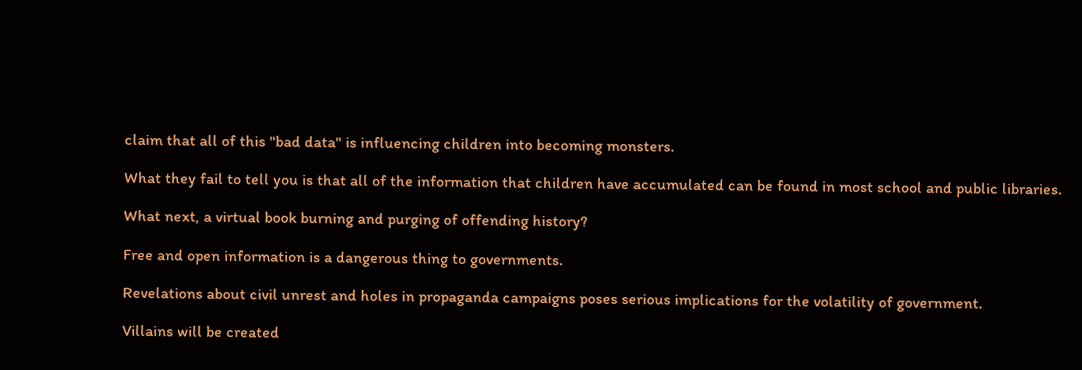claim that all of this "bad data" is influencing children into becoming monsters.

What they fail to tell you is that all of the information that children have accumulated can be found in most school and public libraries.

What next, a virtual book burning and purging of offending history?

Free and open information is a dangerous thing to governments.

Revelations about civil unrest and holes in propaganda campaigns poses serious implications for the volatility of government.

Villains will be created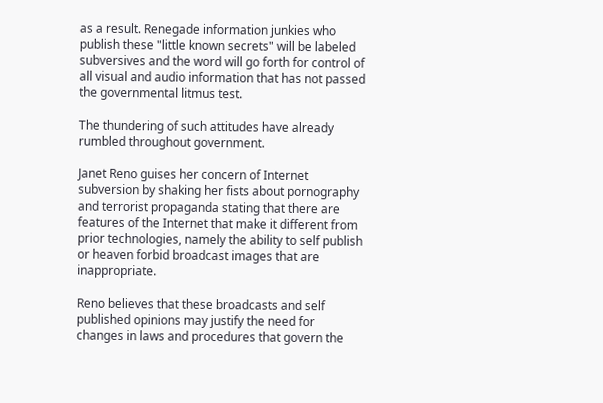as a result. Renegade information junkies who publish these "little known secrets" will be labeled subversives and the word will go forth for control of all visual and audio information that has not passed the governmental litmus test.

The thundering of such attitudes have already rumbled throughout government.

Janet Reno guises her concern of Internet subversion by shaking her fists about pornography and terrorist propaganda stating that there are features of the Internet that make it different from prior technologies, namely the ability to self publish or heaven forbid broadcast images that are inappropriate.

Reno believes that these broadcasts and self published opinions may justify the need for changes in laws and procedures that govern the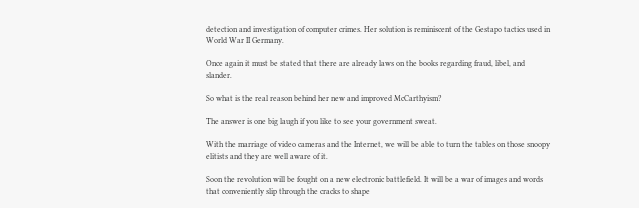detection and investigation of computer crimes. Her solution is reminiscent of the Gestapo tactics used in World War II Germany.

Once again it must be stated that there are already laws on the books regarding fraud, libel, and slander.

So what is the real reason behind her new and improved McCarthyism?

The answer is one big laugh if you like to see your government sweat.

With the marriage of video cameras and the Internet, we will be able to turn the tables on those snoopy elitists and they are well aware of it.

Soon the revolution will be fought on a new electronic battlefield. It will be a war of images and words that conveniently slip through the cracks to shape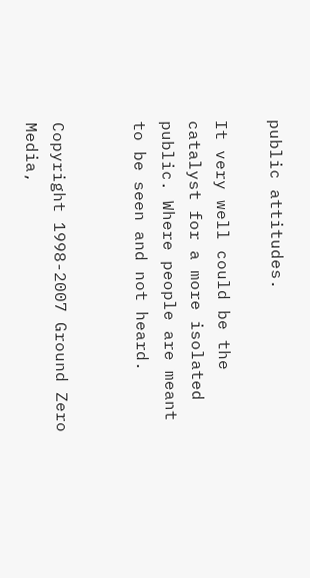public attitudes.

It very well could be the catalyst for a more isolated public. Where people are meant to be seen and not heard.


Copyright 1998-2007 Ground Zero Media,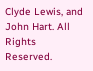Clyde Lewis, and John Hart. All Rights Reserved.